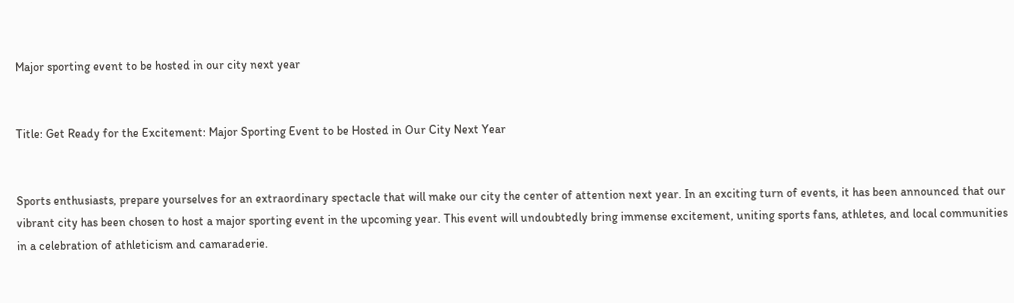Major sporting event to be hosted in our city next year


Title: Get Ready for the Excitement: Major Sporting Event to be Hosted in Our City Next Year


Sports enthusiasts, prepare yourselves for an extraordinary spectacle that will make our city the center of attention next year. In an exciting turn of events, it has been announced that our vibrant city has been chosen to host a major sporting event in the upcoming year. This event will undoubtedly bring immense excitement, uniting sports fans, athletes, and local communities in a celebration of athleticism and camaraderie.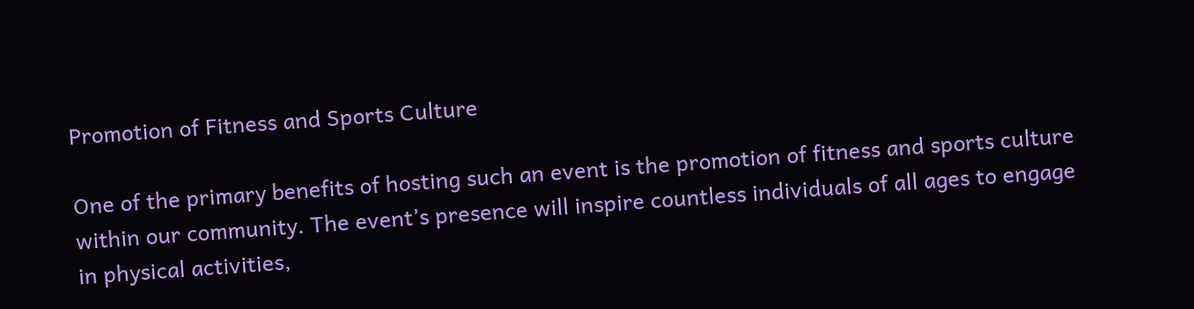Promotion of Fitness and Sports Culture

One of the primary benefits of hosting such an event is the promotion of fitness and sports culture within our community. The event’s presence will inspire countless individuals of all ages to engage in physical activities,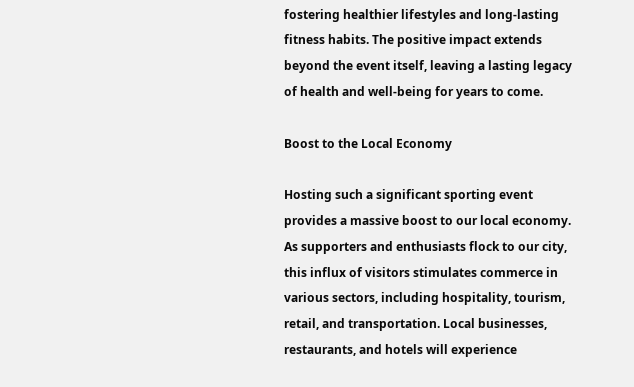fostering healthier lifestyles and long-lasting fitness habits. The positive impact extends beyond the event itself, leaving a lasting legacy of health and well-being for years to come.

Boost to the Local Economy

Hosting such a significant sporting event provides a massive boost to our local economy. As supporters and enthusiasts flock to our city, this influx of visitors stimulates commerce in various sectors, including hospitality, tourism, retail, and transportation. Local businesses, restaurants, and hotels will experience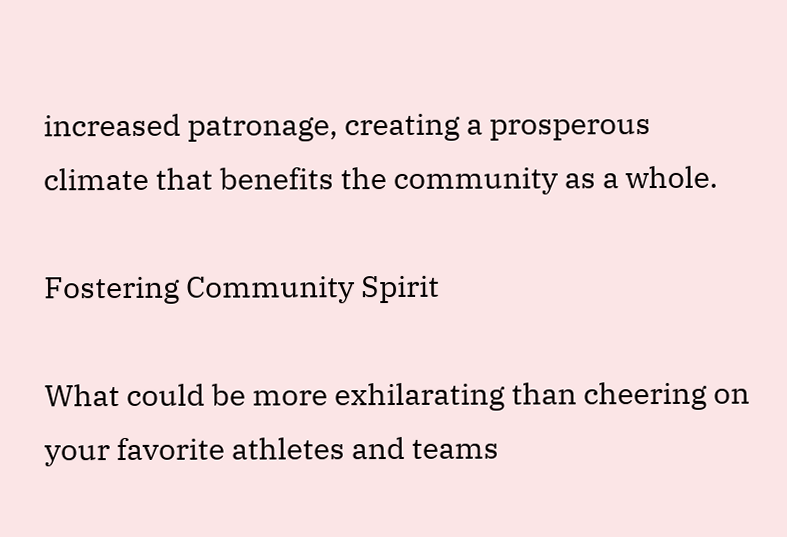increased patronage, creating a prosperous climate that benefits the community as a whole.

Fostering Community Spirit

What could be more exhilarating than cheering on your favorite athletes and teams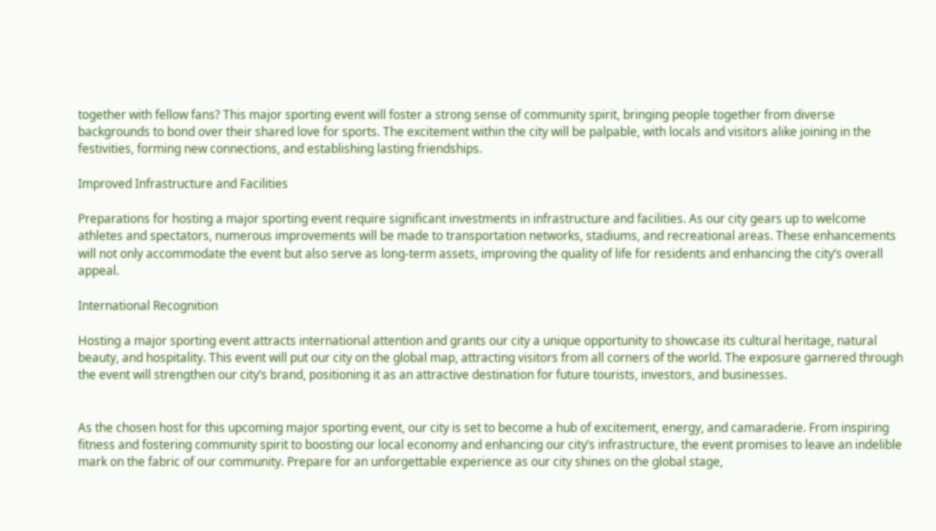together with fellow fans? This major sporting event will foster a strong sense of community spirit, bringing people together from diverse backgrounds to bond over their shared love for sports. The excitement within the city will be palpable, with locals and visitors alike joining in the festivities, forming new connections, and establishing lasting friendships.

Improved Infrastructure and Facilities

Preparations for hosting a major sporting event require significant investments in infrastructure and facilities. As our city gears up to welcome athletes and spectators, numerous improvements will be made to transportation networks, stadiums, and recreational areas. These enhancements will not only accommodate the event but also serve as long-term assets, improving the quality of life for residents and enhancing the city’s overall appeal.

International Recognition

Hosting a major sporting event attracts international attention and grants our city a unique opportunity to showcase its cultural heritage, natural beauty, and hospitality. This event will put our city on the global map, attracting visitors from all corners of the world. The exposure garnered through the event will strengthen our city’s brand, positioning it as an attractive destination for future tourists, investors, and businesses.


As the chosen host for this upcoming major sporting event, our city is set to become a hub of excitement, energy, and camaraderie. From inspiring fitness and fostering community spirit to boosting our local economy and enhancing our city’s infrastructure, the event promises to leave an indelible mark on the fabric of our community. Prepare for an unforgettable experience as our city shines on the global stage,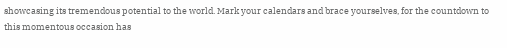showcasing its tremendous potential to the world. Mark your calendars and brace yourselves, for the countdown to this momentous occasion has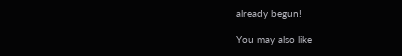already begun!

You may also like